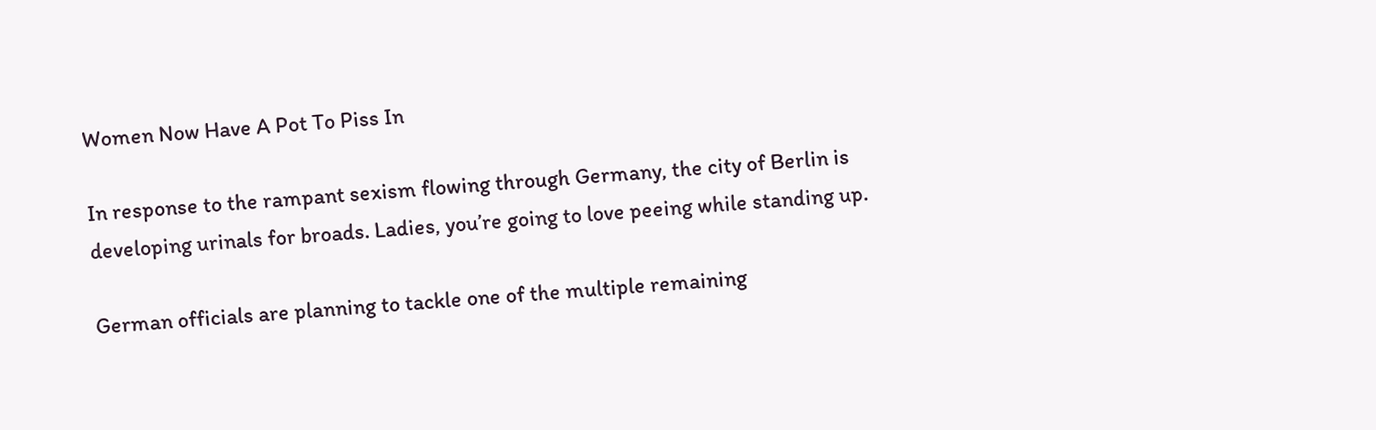Women Now Have A Pot To Piss In

In response to the rampant sexism flowing through Germany, the city of Berlin is developing urinals for broads. Ladies, you’re going to love peeing while standing up.

German officials are planning to tackle one of the multiple remaining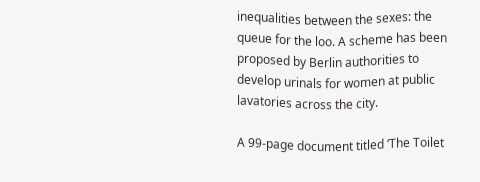inequalities between the sexes: the queue for the loo. A scheme has been proposed by Berlin authorities to develop urinals for women at public lavatories across the city.

A 99-page document titled ‘The Toilet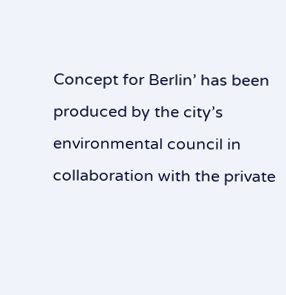Concept for Berlin’ has been produced by the city’s environmental council in collaboration with the private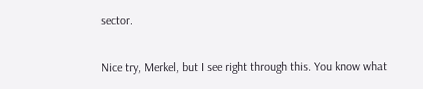sector.

Nice try, Merkel, but I see right through this. You know what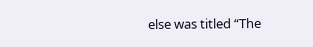else was titled “The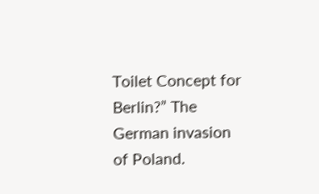Toilet Concept for Berlin?” The German invasion of Poland.